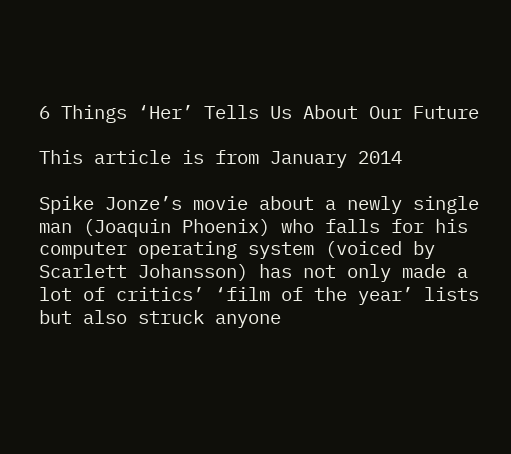6 Things ‘Her’ Tells Us About Our Future

This article is from January 2014

Spike Jonze’s movie about a newly single man (Joaquin Phoenix) who falls for his computer operating system (voiced by Scarlett Johansson) has not only made a lot of critics’ ‘film of the year’ lists but also struck anyone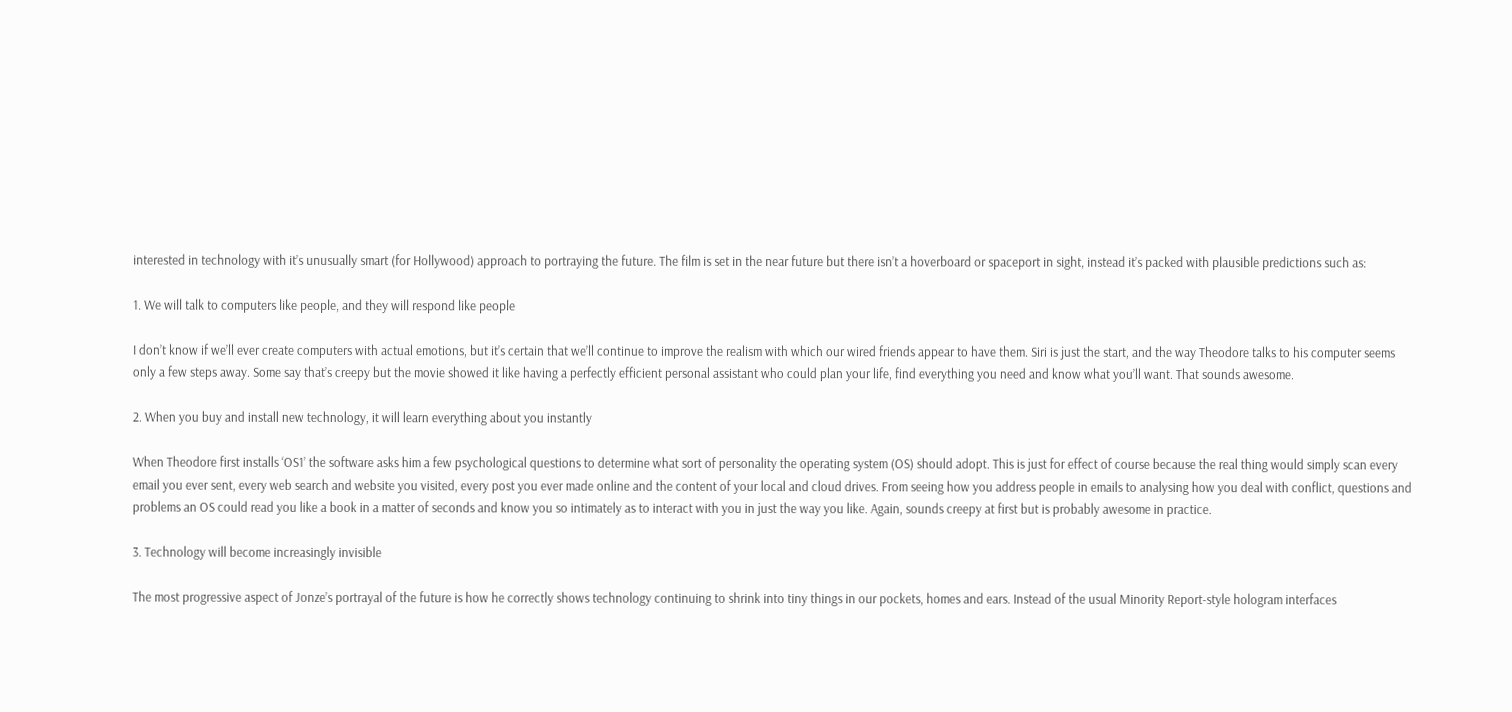interested in technology with it’s unusually smart (for Hollywood) approach to portraying the future. The film is set in the near future but there isn’t a hoverboard or spaceport in sight, instead it’s packed with plausible predictions such as:

1. We will talk to computers like people, and they will respond like people

I don’t know if we’ll ever create computers with actual emotions, but it’s certain that we’ll continue to improve the realism with which our wired friends appear to have them. Siri is just the start, and the way Theodore talks to his computer seems only a few steps away. Some say that’s creepy but the movie showed it like having a perfectly efficient personal assistant who could plan your life, find everything you need and know what you’ll want. That sounds awesome.

2. When you buy and install new technology, it will learn everything about you instantly

When Theodore first installs ‘OS1’ the software asks him a few psychological questions to determine what sort of personality the operating system (OS) should adopt. This is just for effect of course because the real thing would simply scan every email you ever sent, every web search and website you visited, every post you ever made online and the content of your local and cloud drives. From seeing how you address people in emails to analysing how you deal with conflict, questions and problems an OS could read you like a book in a matter of seconds and know you so intimately as to interact with you in just the way you like. Again, sounds creepy at first but is probably awesome in practice.

3. Technology will become increasingly invisible

The most progressive aspect of Jonze’s portrayal of the future is how he correctly shows technology continuing to shrink into tiny things in our pockets, homes and ears. Instead of the usual Minority Report-style hologram interfaces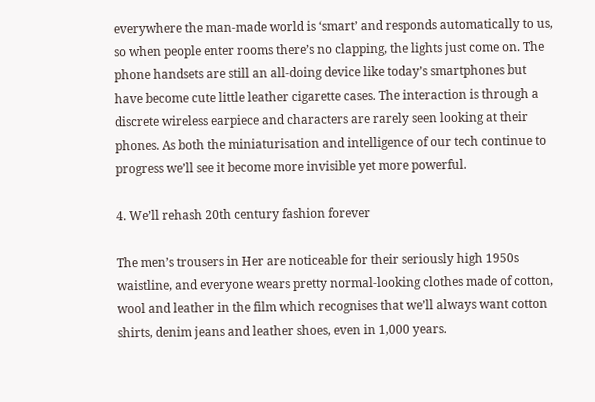everywhere the man-made world is ‘smart’ and responds automatically to us, so when people enter rooms there’s no clapping, the lights just come on. The phone handsets are still an all-doing device like today’s smartphones but have become cute little leather cigarette cases. The interaction is through a discrete wireless earpiece and characters are rarely seen looking at their phones. As both the miniaturisation and intelligence of our tech continue to progress we’ll see it become more invisible yet more powerful.

4. We’ll rehash 20th century fashion forever

The men’s trousers in Her are noticeable for their seriously high 1950s waistline, and everyone wears pretty normal-looking clothes made of cotton, wool and leather in the film which recognises that we’ll always want cotton shirts, denim jeans and leather shoes, even in 1,000 years.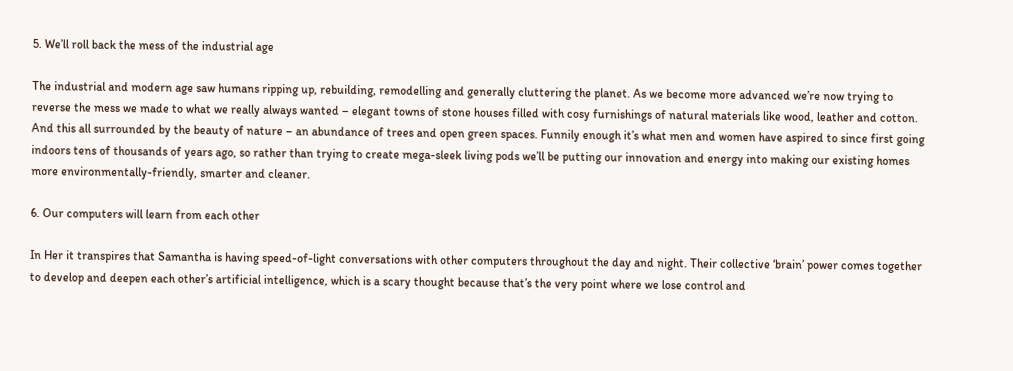5. We’ll roll back the mess of the industrial age

The industrial and modern age saw humans ripping up, rebuilding, remodelling and generally cluttering the planet. As we become more advanced we’re now trying to reverse the mess we made to what we really always wanted – elegant towns of stone houses filled with cosy furnishings of natural materials like wood, leather and cotton. And this all surrounded by the beauty of nature – an abundance of trees and open green spaces. Funnily enough it’s what men and women have aspired to since first going indoors tens of thousands of years ago, so rather than trying to create mega-sleek living pods we’ll be putting our innovation and energy into making our existing homes more environmentally-friendly, smarter and cleaner.

6. Our computers will learn from each other

In Her it transpires that Samantha is having speed-of-light conversations with other computers throughout the day and night. Their collective ‘brain’ power comes together to develop and deepen each other’s artificial intelligence, which is a scary thought because that’s the very point where we lose control and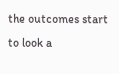the outcomes start to look a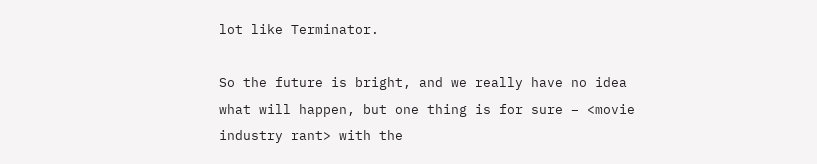lot like Terminator.

So the future is bright, and we really have no idea what will happen, but one thing is for sure – <movie industry rant> with the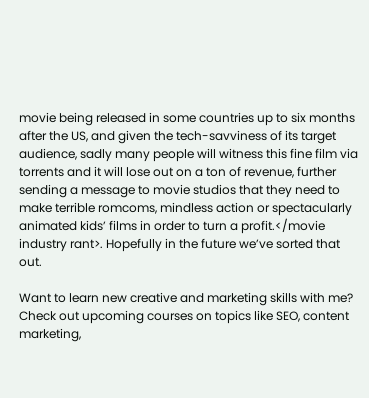movie being released in some countries up to six months after the US, and given the tech-savviness of its target audience, sadly many people will witness this fine film via torrents and it will lose out on a ton of revenue, further sending a message to movie studios that they need to make terrible romcoms, mindless action or spectacularly animated kids’ films in order to turn a profit.</movie industry rant>. Hopefully in the future we’ve sorted that out.

Want to learn new creative and marketing skills with me? Check out upcoming courses on topics like SEO, content marketing,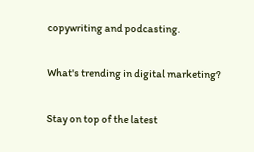copywriting and podcasting.

What's trending in digital marketing?

Stay on top of the latest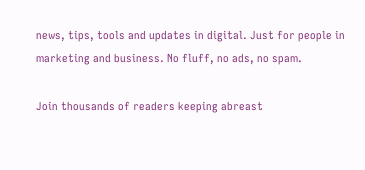news, tips, tools and updates in digital. Just for people in marketing and business. No fluff, no ads, no spam.

Join thousands of readers keeping abreast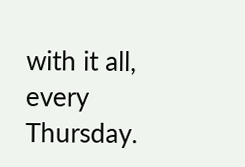with it all, every Thursday.